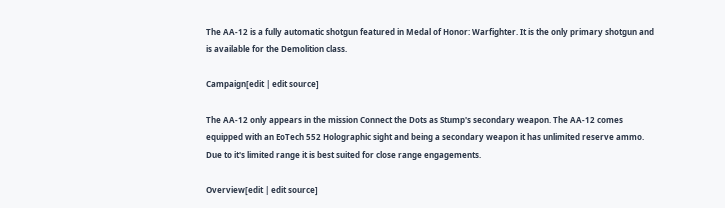The AA-12 is a fully automatic shotgun featured in Medal of Honor: Warfighter. It is the only primary shotgun and is available for the Demolition class.

Campaign[edit | edit source]

The AA-12 only appears in the mission Connect the Dots as Stump's secondary weapon. The AA-12 comes equipped with an EoTech 552 Holographic sight and being a secondary weapon it has unlimited reserve ammo. Due to it's limited range it is best suited for close range engagements.

Overview[edit | edit source]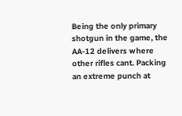Being the only primary shotgun in the game, the AA-12 delivers where other rifles cant. Packing an extreme punch at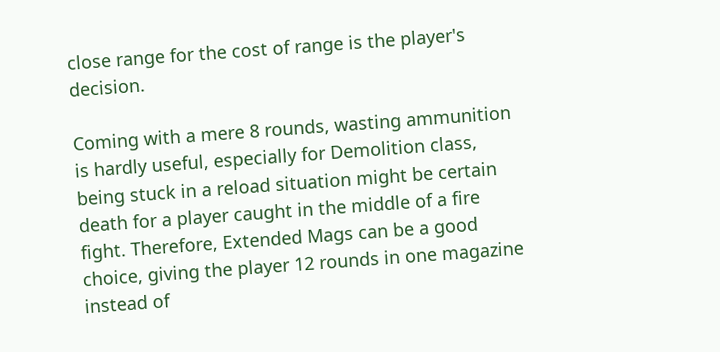close range for the cost of range is the player's decision.

Coming with a mere 8 rounds, wasting ammunition is hardly useful, especially for Demolition class, being stuck in a reload situation might be certain death for a player caught in the middle of a fire fight. Therefore, Extended Mags can be a good choice, giving the player 12 rounds in one magazine instead of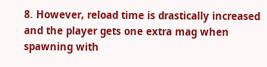8. However, reload time is drastically increased and the player gets one extra mag when spawning with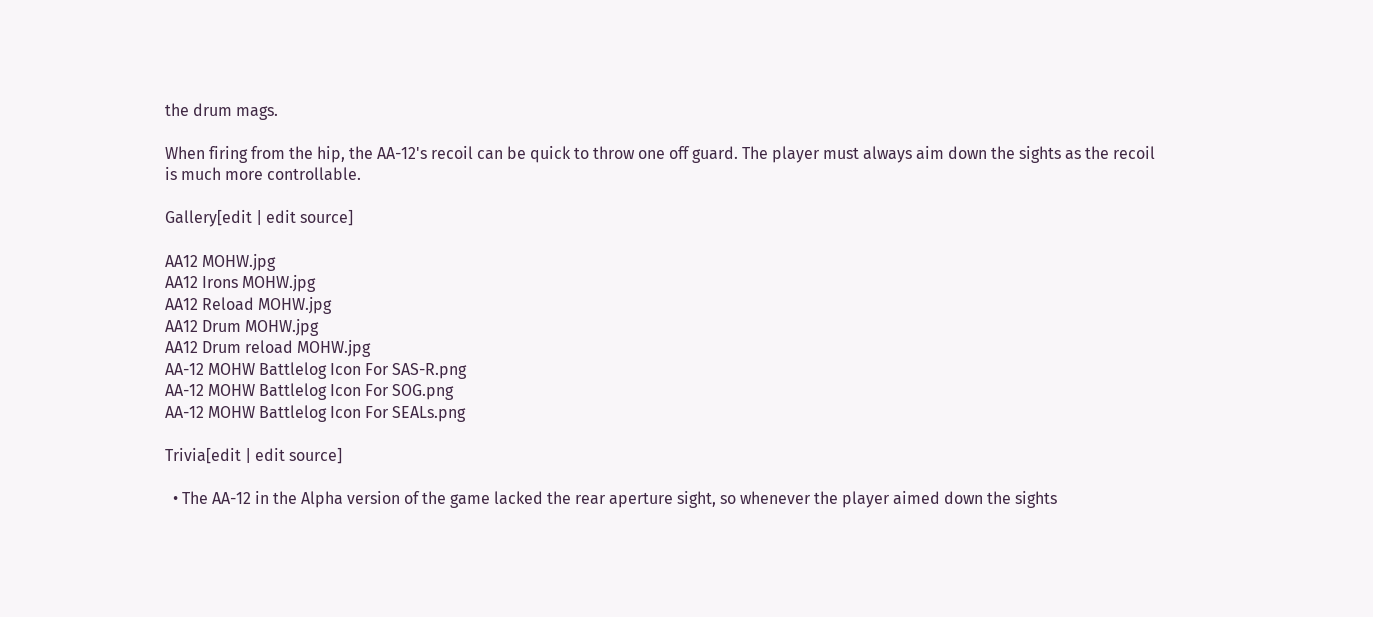the drum mags.

When firing from the hip, the AA-12's recoil can be quick to throw one off guard. The player must always aim down the sights as the recoil is much more controllable.

Gallery[edit | edit source]

AA12 MOHW.jpg
AA12 Irons MOHW.jpg
AA12 Reload MOHW.jpg
AA12 Drum MOHW.jpg
AA12 Drum reload MOHW.jpg
AA-12 MOHW Battlelog Icon For SAS-R.png
AA-12 MOHW Battlelog Icon For SOG.png
AA-12 MOHW Battlelog Icon For SEALs.png

Trivia[edit | edit source]

  • The AA-12 in the Alpha version of the game lacked the rear aperture sight, so whenever the player aimed down the sights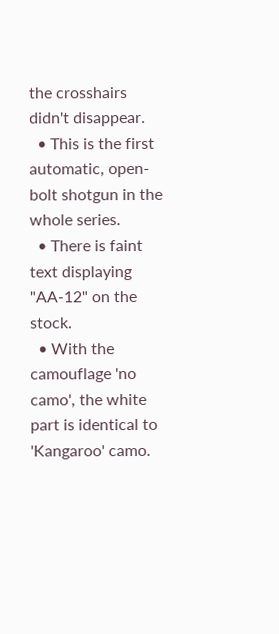the crosshairs didn't disappear.
  • This is the first automatic, open-bolt shotgun in the whole series.
  • There is faint text displaying "AA-12" on the stock.
  • With the camouflage 'no camo', the white part is identical to 'Kangaroo' camo.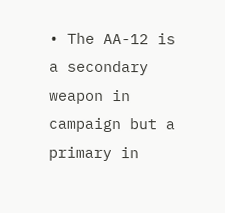• The AA-12 is a secondary weapon in campaign but a primary in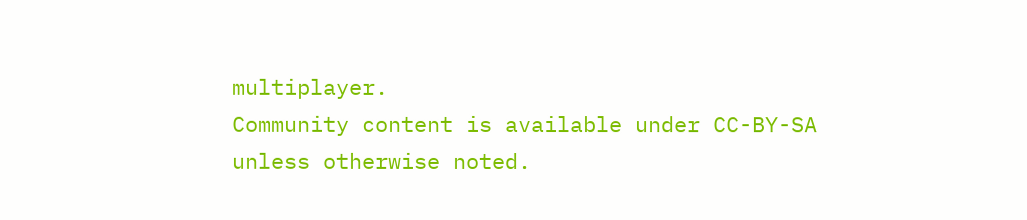multiplayer.
Community content is available under CC-BY-SA unless otherwise noted.